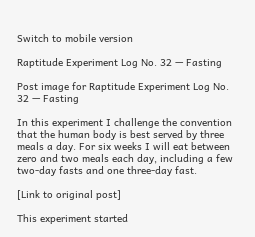Switch to mobile version

Raptitude Experiment Log No. 32 — Fasting

Post image for Raptitude Experiment Log No. 32 — Fasting

In this experiment I challenge the convention that the human body is best served by three meals a day. For six weeks I will eat between zero and two meals each day, including a few two-day fasts and one three-day fast.

[Link to original post]

This experiment started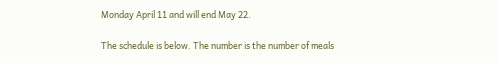Monday April 11 and will end May 22.

The schedule is below. The number is the number of meals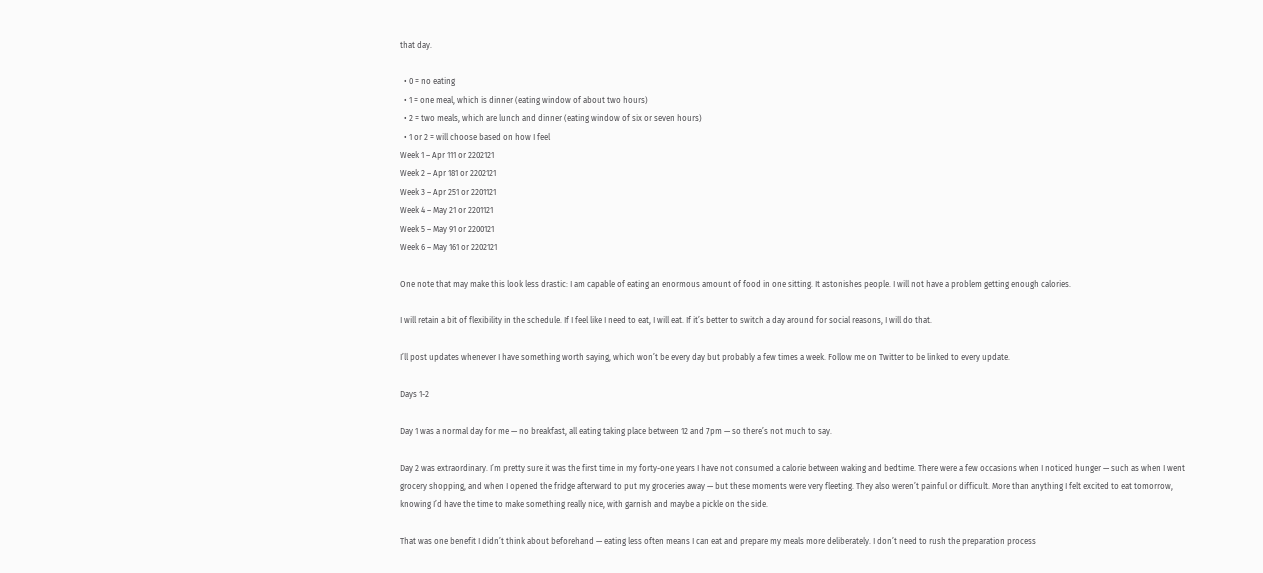that day.

  • 0 = no eating
  • 1 = one meal, which is dinner (eating window of about two hours)
  • 2 = two meals, which are lunch and dinner (eating window of six or seven hours)
  • 1 or 2 = will choose based on how I feel
Week 1 – Apr 111 or 2202121
Week 2 – Apr 181 or 2202121
Week 3 – Apr 251 or 2201121
Week 4 – May 21 or 2201121
Week 5 – May 91 or 2200121
Week 6 – May 161 or 2202121

One note that may make this look less drastic: I am capable of eating an enormous amount of food in one sitting. It astonishes people. I will not have a problem getting enough calories.

I will retain a bit of flexibility in the schedule. If I feel like I need to eat, I will eat. If it’s better to switch a day around for social reasons, I will do that.

I’ll post updates whenever I have something worth saying, which won’t be every day but probably a few times a week. Follow me on Twitter to be linked to every update.

Days 1-2

Day 1 was a normal day for me — no breakfast, all eating taking place between 12 and 7pm — so there’s not much to say.

Day 2 was extraordinary. I’m pretty sure it was the first time in my forty-one years I have not consumed a calorie between waking and bedtime. There were a few occasions when I noticed hunger — such as when I went grocery shopping, and when I opened the fridge afterward to put my groceries away — but these moments were very fleeting. They also weren’t painful or difficult. More than anything I felt excited to eat tomorrow, knowing I’d have the time to make something really nice, with garnish and maybe a pickle on the side.

That was one benefit I didn’t think about beforehand — eating less often means I can eat and prepare my meals more deliberately. I don’t need to rush the preparation process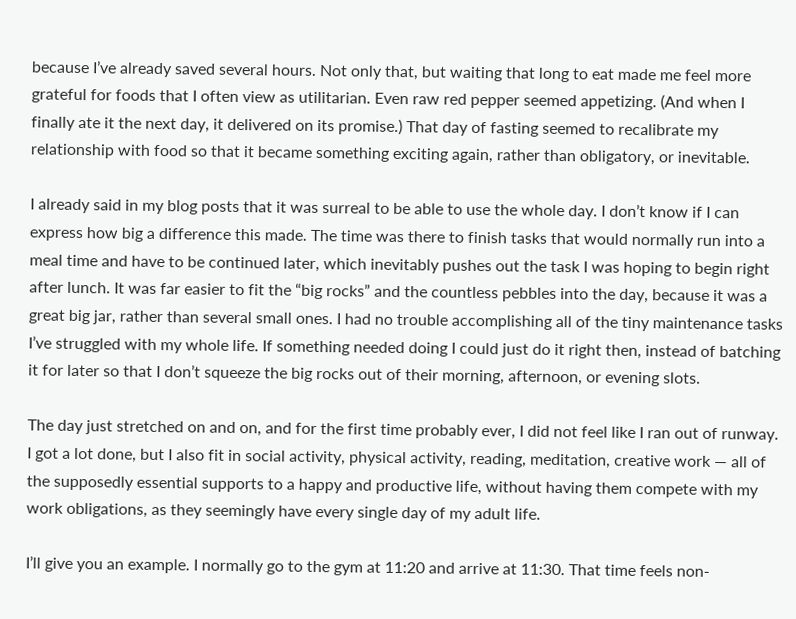because I’ve already saved several hours. Not only that, but waiting that long to eat made me feel more grateful for foods that I often view as utilitarian. Even raw red pepper seemed appetizing. (And when I finally ate it the next day, it delivered on its promise.) That day of fasting seemed to recalibrate my relationship with food so that it became something exciting again, rather than obligatory, or inevitable.

I already said in my blog posts that it was surreal to be able to use the whole day. I don’t know if I can express how big a difference this made. The time was there to finish tasks that would normally run into a meal time and have to be continued later, which inevitably pushes out the task I was hoping to begin right after lunch. It was far easier to fit the “big rocks” and the countless pebbles into the day, because it was a great big jar, rather than several small ones. I had no trouble accomplishing all of the tiny maintenance tasks I’ve struggled with my whole life. If something needed doing I could just do it right then, instead of batching it for later so that I don’t squeeze the big rocks out of their morning, afternoon, or evening slots.

The day just stretched on and on, and for the first time probably ever, I did not feel like I ran out of runway. I got a lot done, but I also fit in social activity, physical activity, reading, meditation, creative work — all of the supposedly essential supports to a happy and productive life, without having them compete with my work obligations, as they seemingly have every single day of my adult life.

I’ll give you an example. I normally go to the gym at 11:20 and arrive at 11:30. That time feels non-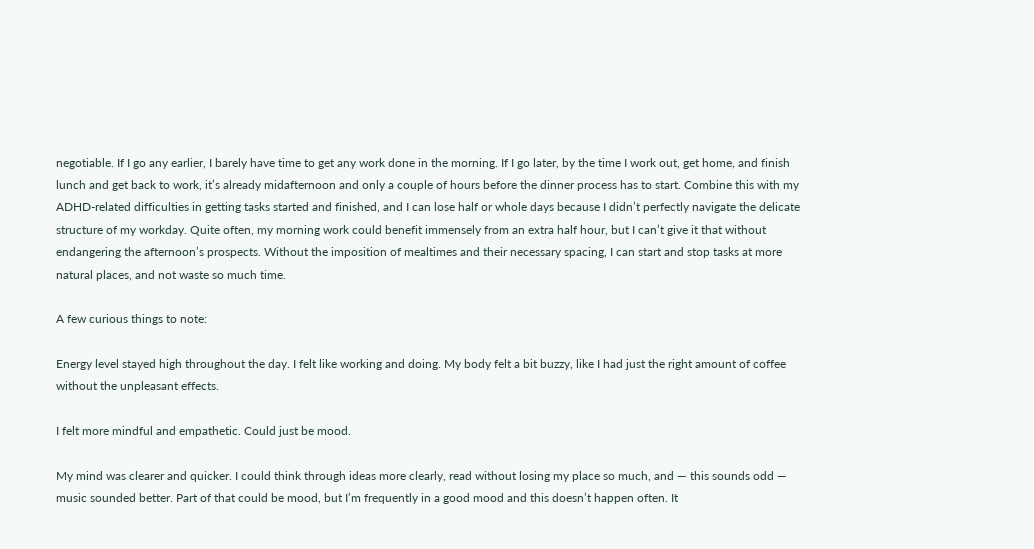negotiable. If I go any earlier, I barely have time to get any work done in the morning. If I go later, by the time I work out, get home, and finish lunch and get back to work, it’s already midafternoon and only a couple of hours before the dinner process has to start. Combine this with my ADHD-related difficulties in getting tasks started and finished, and I can lose half or whole days because I didn’t perfectly navigate the delicate structure of my workday. Quite often, my morning work could benefit immensely from an extra half hour, but I can’t give it that without endangering the afternoon’s prospects. Without the imposition of mealtimes and their necessary spacing, I can start and stop tasks at more natural places, and not waste so much time.

A few curious things to note:

Energy level stayed high throughout the day. I felt like working and doing. My body felt a bit buzzy, like I had just the right amount of coffee without the unpleasant effects.

I felt more mindful and empathetic. Could just be mood.

My mind was clearer and quicker. I could think through ideas more clearly, read without losing my place so much, and — this sounds odd — music sounded better. Part of that could be mood, but I’m frequently in a good mood and this doesn’t happen often. It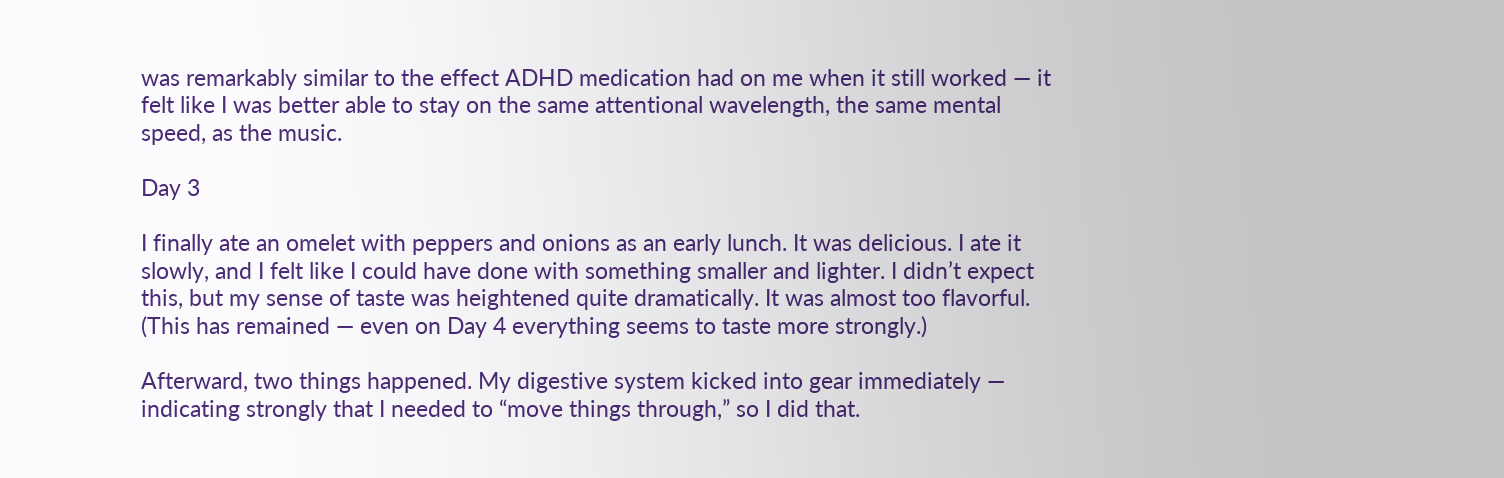was remarkably similar to the effect ADHD medication had on me when it still worked — it felt like I was better able to stay on the same attentional wavelength, the same mental speed, as the music.

Day 3

I finally ate an omelet with peppers and onions as an early lunch. It was delicious. I ate it slowly, and I felt like I could have done with something smaller and lighter. I didn’t expect this, but my sense of taste was heightened quite dramatically. It was almost too flavorful. (This has remained — even on Day 4 everything seems to taste more strongly.)

Afterward, two things happened. My digestive system kicked into gear immediately — indicating strongly that I needed to “move things through,” so I did that.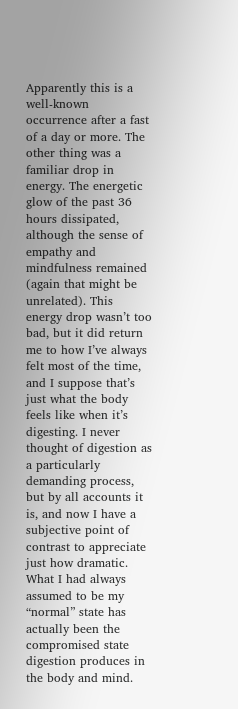Apparently this is a well-known occurrence after a fast of a day or more. The other thing was a familiar drop in energy. The energetic glow of the past 36 hours dissipated, although the sense of empathy and mindfulness remained (again that might be unrelated). This energy drop wasn’t too bad, but it did return me to how I’ve always felt most of the time, and I suppose that’s just what the body feels like when it’s digesting. I never thought of digestion as a particularly demanding process, but by all accounts it is, and now I have a subjective point of contrast to appreciate just how dramatic. What I had always assumed to be my “normal” state has actually been the compromised state digestion produces in the body and mind.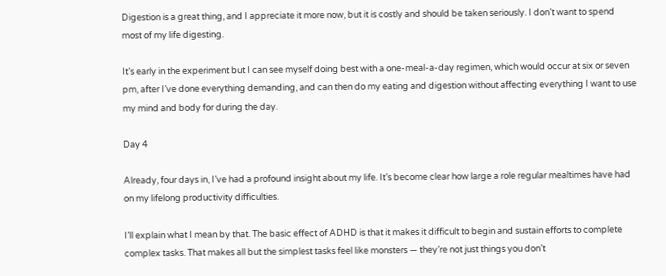Digestion is a great thing, and I appreciate it more now, but it is costly and should be taken seriously. I don’t want to spend most of my life digesting.

It’s early in the experiment but I can see myself doing best with a one-meal-a-day regimen, which would occur at six or seven pm, after I’ve done everything demanding, and can then do my eating and digestion without affecting everything I want to use my mind and body for during the day.

Day 4

Already, four days in, I’ve had a profound insight about my life. It’s become clear how large a role regular mealtimes have had on my lifelong productivity difficulties.

I’ll explain what I mean by that. The basic effect of ADHD is that it makes it difficult to begin and sustain efforts to complete complex tasks. That makes all but the simplest tasks feel like monsters — they’re not just things you don’t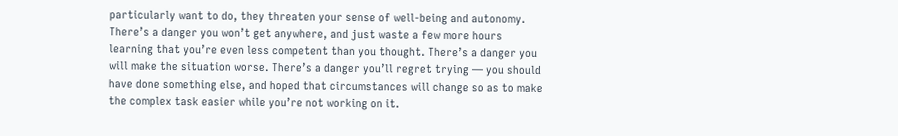particularly want to do, they threaten your sense of well-being and autonomy. There’s a danger you won’t get anywhere, and just waste a few more hours learning that you’re even less competent than you thought. There’s a danger you will make the situation worse. There’s a danger you’ll regret trying — you should have done something else, and hoped that circumstances will change so as to make the complex task easier while you’re not working on it.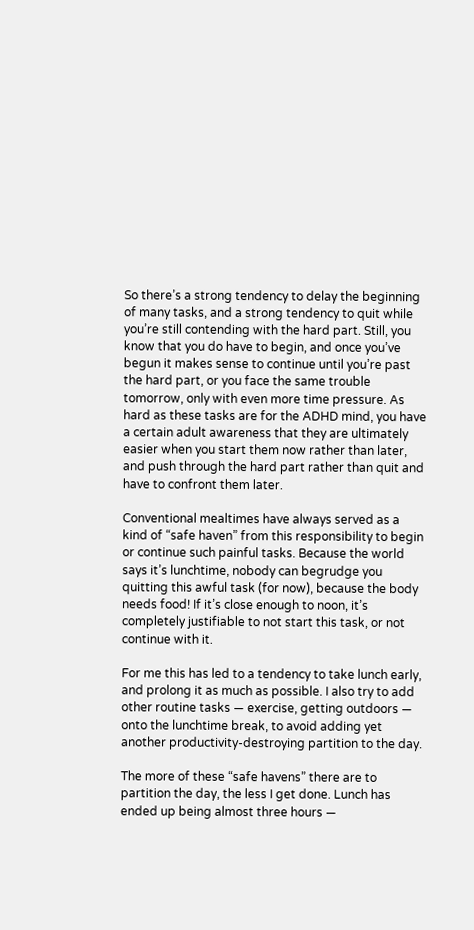So there’s a strong tendency to delay the beginning of many tasks, and a strong tendency to quit while you’re still contending with the hard part. Still, you know that you do have to begin, and once you’ve begun it makes sense to continue until you’re past the hard part, or you face the same trouble tomorrow, only with even more time pressure. As hard as these tasks are for the ADHD mind, you have a certain adult awareness that they are ultimately easier when you start them now rather than later, and push through the hard part rather than quit and have to confront them later.

Conventional mealtimes have always served as a kind of “safe haven” from this responsibility to begin or continue such painful tasks. Because the world says it’s lunchtime, nobody can begrudge you quitting this awful task (for now), because the body needs food! If it’s close enough to noon, it’s completely justifiable to not start this task, or not continue with it.

For me this has led to a tendency to take lunch early, and prolong it as much as possible. I also try to add other routine tasks — exercise, getting outdoors — onto the lunchtime break, to avoid adding yet another productivity-destroying partition to the day.

The more of these “safe havens” there are to partition the day, the less I get done. Lunch has ended up being almost three hours —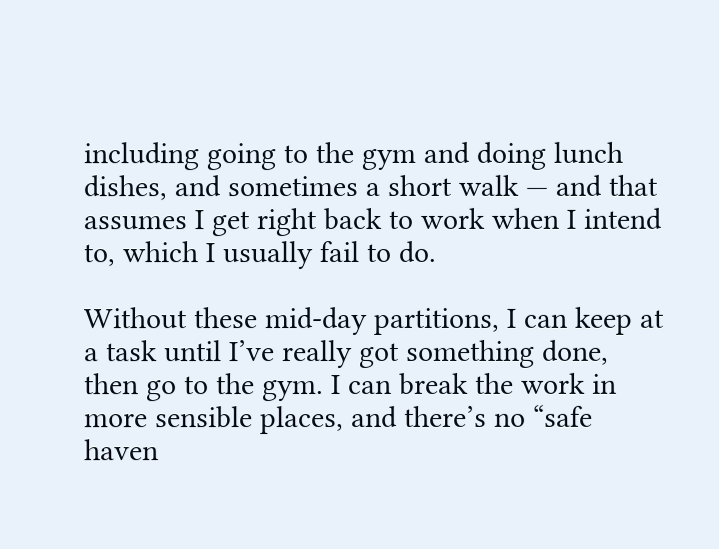including going to the gym and doing lunch dishes, and sometimes a short walk — and that assumes I get right back to work when I intend to, which I usually fail to do.

Without these mid-day partitions, I can keep at a task until I’ve really got something done, then go to the gym. I can break the work in more sensible places, and there’s no “safe haven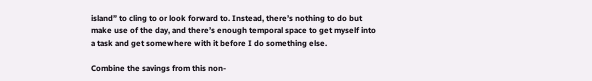island” to cling to or look forward to. Instead, there’s nothing to do but make use of the day, and there’s enough temporal space to get myself into a task and get somewhere with it before I do something else.

Combine the savings from this non-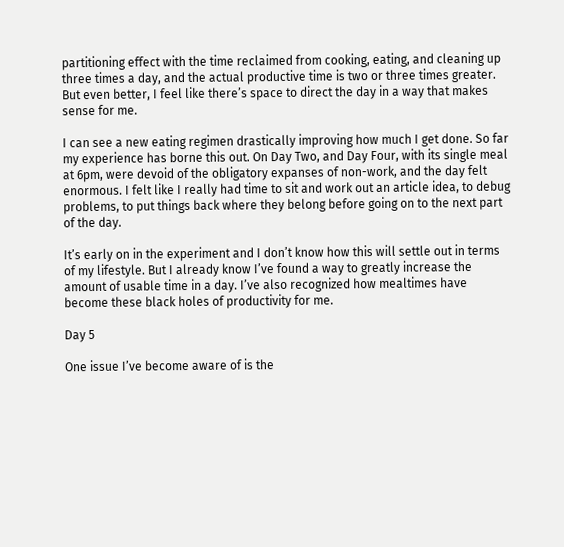partitioning effect with the time reclaimed from cooking, eating, and cleaning up three times a day, and the actual productive time is two or three times greater. But even better, I feel like there’s space to direct the day in a way that makes sense for me.

I can see a new eating regimen drastically improving how much I get done. So far my experience has borne this out. On Day Two, and Day Four, with its single meal at 6pm, were devoid of the obligatory expanses of non-work, and the day felt enormous. I felt like I really had time to sit and work out an article idea, to debug problems, to put things back where they belong before going on to the next part of the day.

It’s early on in the experiment and I don’t know how this will settle out in terms of my lifestyle. But I already know I’ve found a way to greatly increase the amount of usable time in a day. I’ve also recognized how mealtimes have become these black holes of productivity for me.

Day 5

One issue I’ve become aware of is the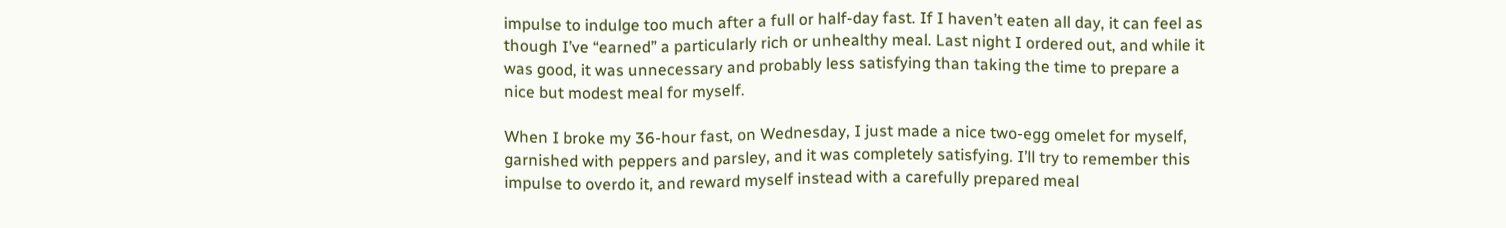impulse to indulge too much after a full or half-day fast. If I haven’t eaten all day, it can feel as though I’ve “earned” a particularly rich or unhealthy meal. Last night I ordered out, and while it was good, it was unnecessary and probably less satisfying than taking the time to prepare a nice but modest meal for myself.

When I broke my 36-hour fast, on Wednesday, I just made a nice two-egg omelet for myself, garnished with peppers and parsley, and it was completely satisfying. I’ll try to remember this impulse to overdo it, and reward myself instead with a carefully prepared meal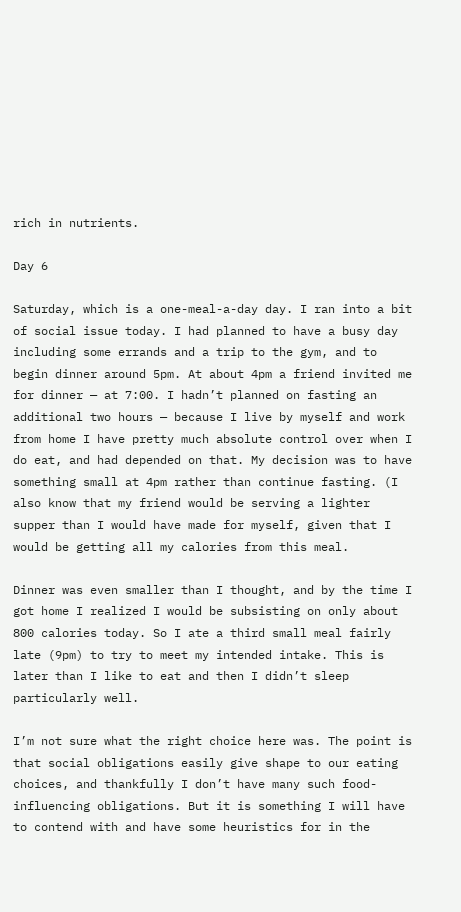rich in nutrients.

Day 6

Saturday, which is a one-meal-a-day day. I ran into a bit of social issue today. I had planned to have a busy day including some errands and a trip to the gym, and to begin dinner around 5pm. At about 4pm a friend invited me for dinner — at 7:00. I hadn’t planned on fasting an additional two hours — because I live by myself and work from home I have pretty much absolute control over when I do eat, and had depended on that. My decision was to have something small at 4pm rather than continue fasting. (I also know that my friend would be serving a lighter supper than I would have made for myself, given that I would be getting all my calories from this meal.

Dinner was even smaller than I thought, and by the time I got home I realized I would be subsisting on only about 800 calories today. So I ate a third small meal fairly late (9pm) to try to meet my intended intake. This is later than I like to eat and then I didn’t sleep particularly well.

I’m not sure what the right choice here was. The point is that social obligations easily give shape to our eating choices, and thankfully I don’t have many such food-influencing obligations. But it is something I will have to contend with and have some heuristics for in the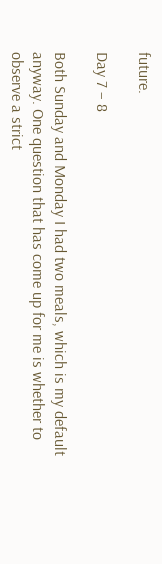future.

Day 7 – 8

Both Sunday and Monday I had two meals, which is my default anyway. One question that has come up for me is whether to observe a strict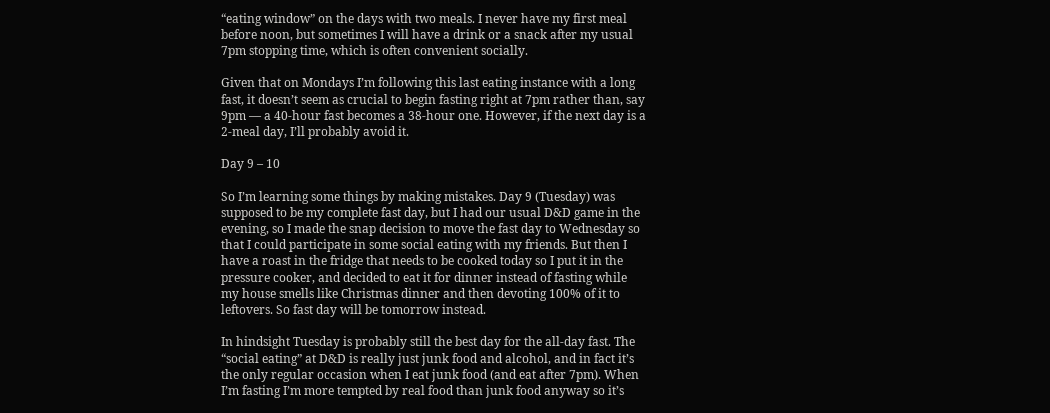“eating window” on the days with two meals. I never have my first meal before noon, but sometimes I will have a drink or a snack after my usual 7pm stopping time, which is often convenient socially.

Given that on Mondays I’m following this last eating instance with a long fast, it doesn’t seem as crucial to begin fasting right at 7pm rather than, say 9pm — a 40-hour fast becomes a 38-hour one. However, if the next day is a 2-meal day, I’ll probably avoid it.

Day 9 – 10

So I’m learning some things by making mistakes. Day 9 (Tuesday) was supposed to be my complete fast day, but I had our usual D&D game in the evening, so I made the snap decision to move the fast day to Wednesday so that I could participate in some social eating with my friends. But then I have a roast in the fridge that needs to be cooked today so I put it in the pressure cooker, and decided to eat it for dinner instead of fasting while my house smells like Christmas dinner and then devoting 100% of it to leftovers. So fast day will be tomorrow instead.

In hindsight Tuesday is probably still the best day for the all-day fast. The “social eating” at D&D is really just junk food and alcohol, and in fact it’s the only regular occasion when I eat junk food (and eat after 7pm). When I’m fasting I’m more tempted by real food than junk food anyway so it’s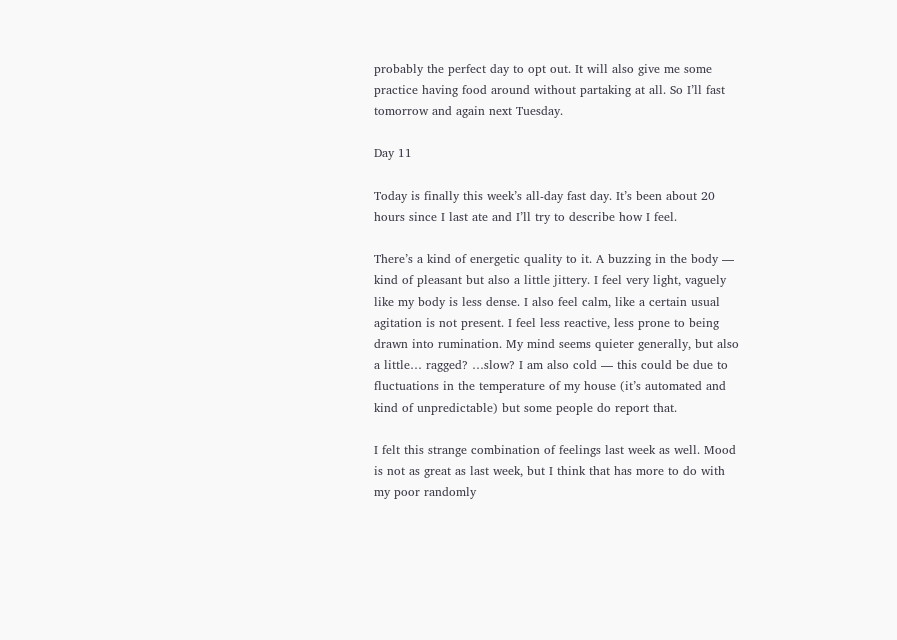probably the perfect day to opt out. It will also give me some practice having food around without partaking at all. So I’ll fast tomorrow and again next Tuesday.

Day 11

Today is finally this week’s all-day fast day. It’s been about 20 hours since I last ate and I’ll try to describe how I feel.

There’s a kind of energetic quality to it. A buzzing in the body — kind of pleasant but also a little jittery. I feel very light, vaguely like my body is less dense. I also feel calm, like a certain usual agitation is not present. I feel less reactive, less prone to being drawn into rumination. My mind seems quieter generally, but also a little… ragged? …slow? I am also cold — this could be due to fluctuations in the temperature of my house (it’s automated and kind of unpredictable) but some people do report that.

I felt this strange combination of feelings last week as well. Mood is not as great as last week, but I think that has more to do with my poor randomly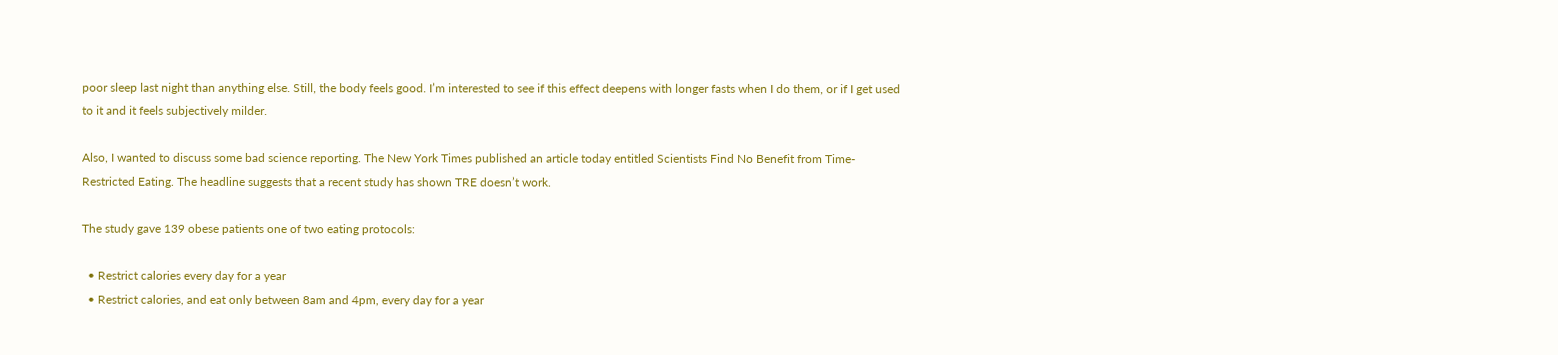poor sleep last night than anything else. Still, the body feels good. I’m interested to see if this effect deepens with longer fasts when I do them, or if I get used to it and it feels subjectively milder.

Also, I wanted to discuss some bad science reporting. The New York Times published an article today entitled Scientists Find No Benefit from Time-Restricted Eating. The headline suggests that a recent study has shown TRE doesn’t work.

The study gave 139 obese patients one of two eating protocols:

  • Restrict calories every day for a year
  • Restrict calories, and eat only between 8am and 4pm, every day for a year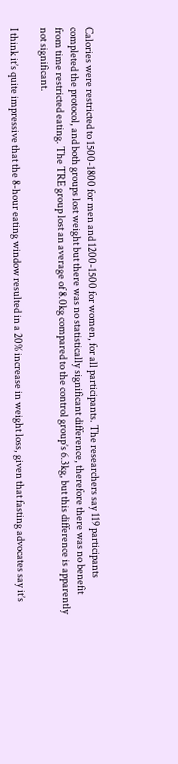Calories were restricted to 1500-1800 for men and 1200-1500 for women, for all participants. The researchers say 119 participants completed the protocol, and both groups lost weight but there was no statistically significant difference, therefore there was no benefit from time restricted eating. The TRE group lost an average of 8.0kg compared to the control group’s 6.3kg, but this difference is apparently not significant.

I think it’s quite impressive that the 8-hour eating window resulted in a 20% increase in weight loss, given that fasting advocates say it’s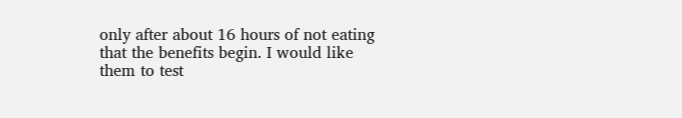only after about 16 hours of not eating that the benefits begin. I would like them to test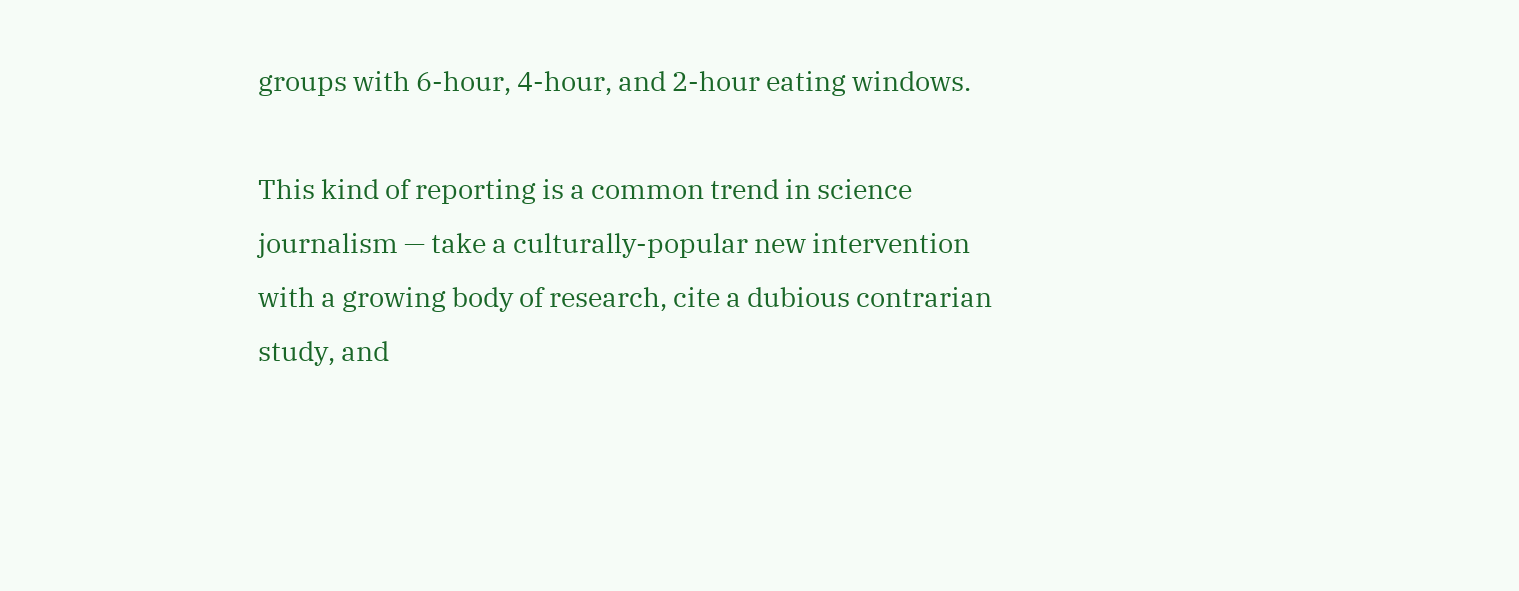groups with 6-hour, 4-hour, and 2-hour eating windows.

This kind of reporting is a common trend in science journalism — take a culturally-popular new intervention with a growing body of research, cite a dubious contrarian study, and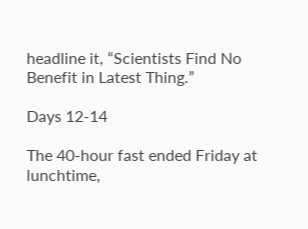headline it, “Scientists Find No Benefit in Latest Thing.”

Days 12-14

The 40-hour fast ended Friday at lunchtime,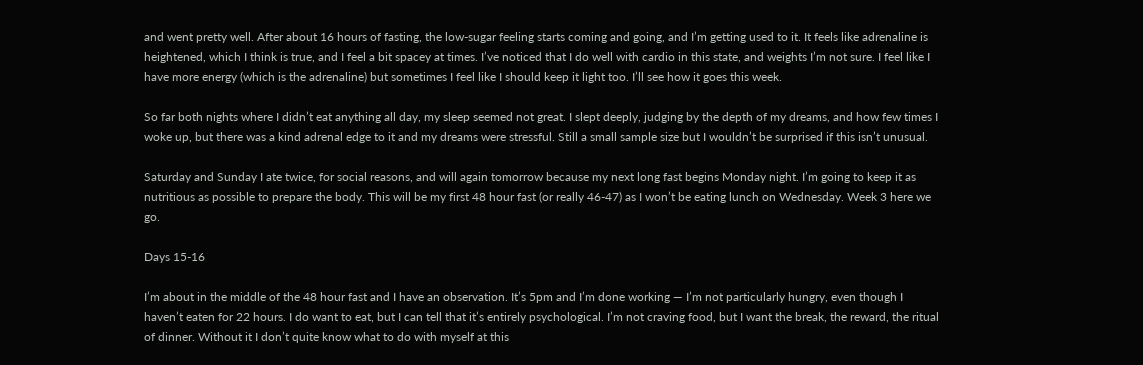and went pretty well. After about 16 hours of fasting, the low-sugar feeling starts coming and going, and I’m getting used to it. It feels like adrenaline is heightened, which I think is true, and I feel a bit spacey at times. I’ve noticed that I do well with cardio in this state, and weights I’m not sure. I feel like I have more energy (which is the adrenaline) but sometimes I feel like I should keep it light too. I’ll see how it goes this week.

So far both nights where I didn’t eat anything all day, my sleep seemed not great. I slept deeply, judging by the depth of my dreams, and how few times I woke up, but there was a kind adrenal edge to it and my dreams were stressful. Still a small sample size but I wouldn’t be surprised if this isn’t unusual.

Saturday and Sunday I ate twice, for social reasons, and will again tomorrow because my next long fast begins Monday night. I’m going to keep it as nutritious as possible to prepare the body. This will be my first 48 hour fast (or really 46-47) as I won’t be eating lunch on Wednesday. Week 3 here we go.

Days 15-16

I’m about in the middle of the 48 hour fast and I have an observation. It’s 5pm and I’m done working — I’m not particularly hungry, even though I haven’t eaten for 22 hours. I do want to eat, but I can tell that it’s entirely psychological. I’m not craving food, but I want the break, the reward, the ritual of dinner. Without it I don’t quite know what to do with myself at this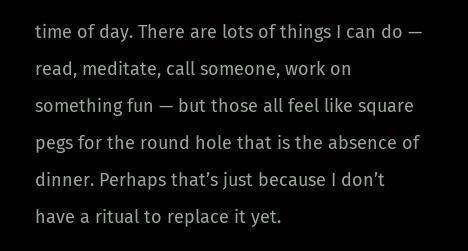time of day. There are lots of things I can do — read, meditate, call someone, work on something fun — but those all feel like square pegs for the round hole that is the absence of dinner. Perhaps that’s just because I don’t have a ritual to replace it yet.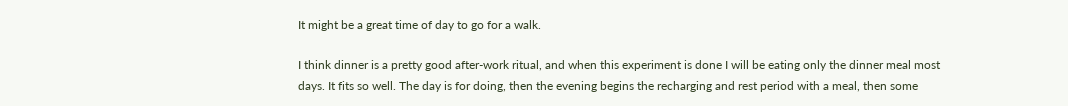It might be a great time of day to go for a walk.

I think dinner is a pretty good after-work ritual, and when this experiment is done I will be eating only the dinner meal most days. It fits so well. The day is for doing, then the evening begins the recharging and rest period with a meal, then some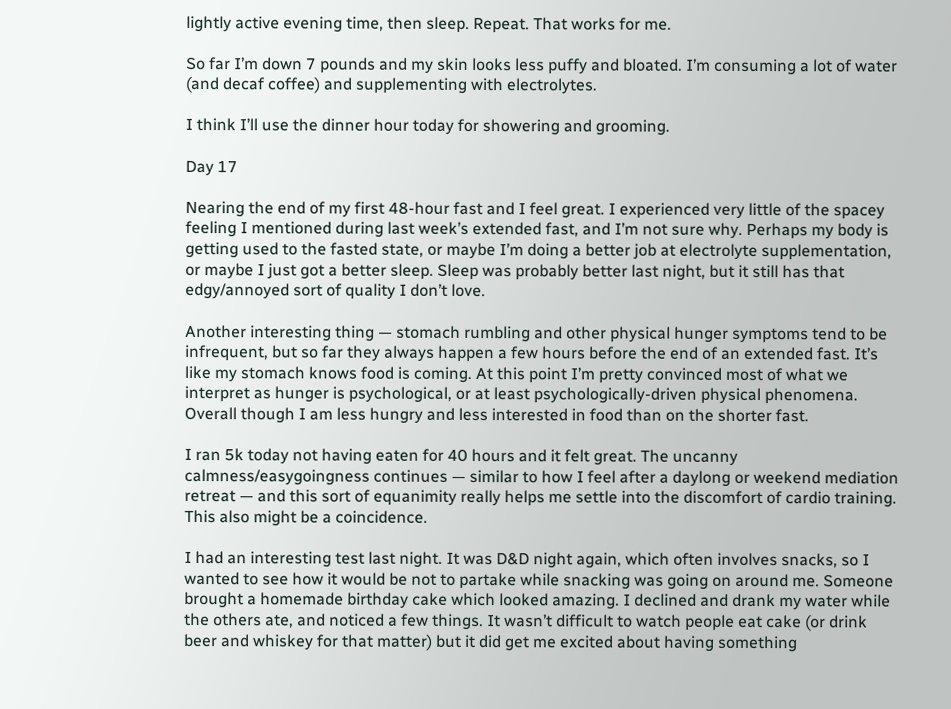lightly active evening time, then sleep. Repeat. That works for me.

So far I’m down 7 pounds and my skin looks less puffy and bloated. I’m consuming a lot of water (and decaf coffee) and supplementing with electrolytes.

I think I’ll use the dinner hour today for showering and grooming.

Day 17

Nearing the end of my first 48-hour fast and I feel great. I experienced very little of the spacey feeling I mentioned during last week’s extended fast, and I’m not sure why. Perhaps my body is getting used to the fasted state, or maybe I’m doing a better job at electrolyte supplementation, or maybe I just got a better sleep. Sleep was probably better last night, but it still has that edgy/annoyed sort of quality I don’t love.

Another interesting thing — stomach rumbling and other physical hunger symptoms tend to be infrequent, but so far they always happen a few hours before the end of an extended fast. It’s like my stomach knows food is coming. At this point I’m pretty convinced most of what we interpret as hunger is psychological, or at least psychologically-driven physical phenomena. Overall though I am less hungry and less interested in food than on the shorter fast.

I ran 5k today not having eaten for 40 hours and it felt great. The uncanny calmness/easygoingness continues — similar to how I feel after a daylong or weekend mediation retreat — and this sort of equanimity really helps me settle into the discomfort of cardio training. This also might be a coincidence.

I had an interesting test last night. It was D&D night again, which often involves snacks, so I wanted to see how it would be not to partake while snacking was going on around me. Someone brought a homemade birthday cake which looked amazing. I declined and drank my water while the others ate, and noticed a few things. It wasn’t difficult to watch people eat cake (or drink beer and whiskey for that matter) but it did get me excited about having something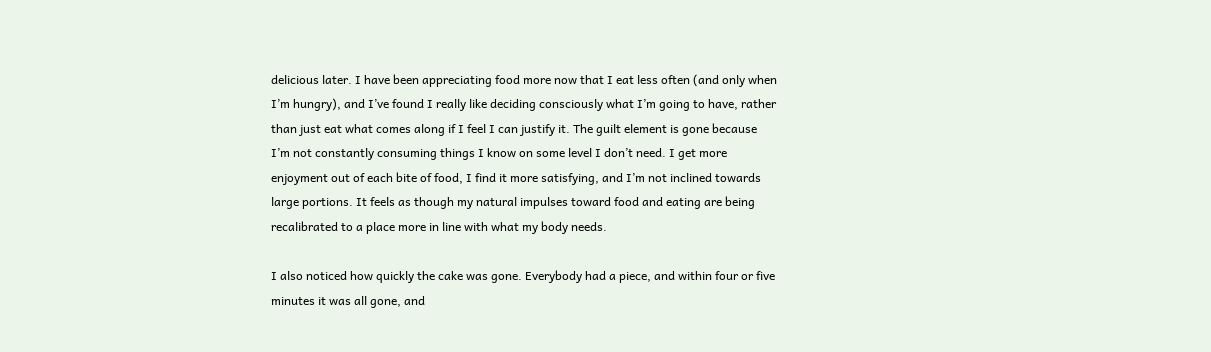delicious later. I have been appreciating food more now that I eat less often (and only when I’m hungry), and I’ve found I really like deciding consciously what I’m going to have, rather than just eat what comes along if I feel I can justify it. The guilt element is gone because I’m not constantly consuming things I know on some level I don’t need. I get more enjoyment out of each bite of food, I find it more satisfying, and I’m not inclined towards large portions. It feels as though my natural impulses toward food and eating are being recalibrated to a place more in line with what my body needs.

I also noticed how quickly the cake was gone. Everybody had a piece, and within four or five minutes it was all gone, and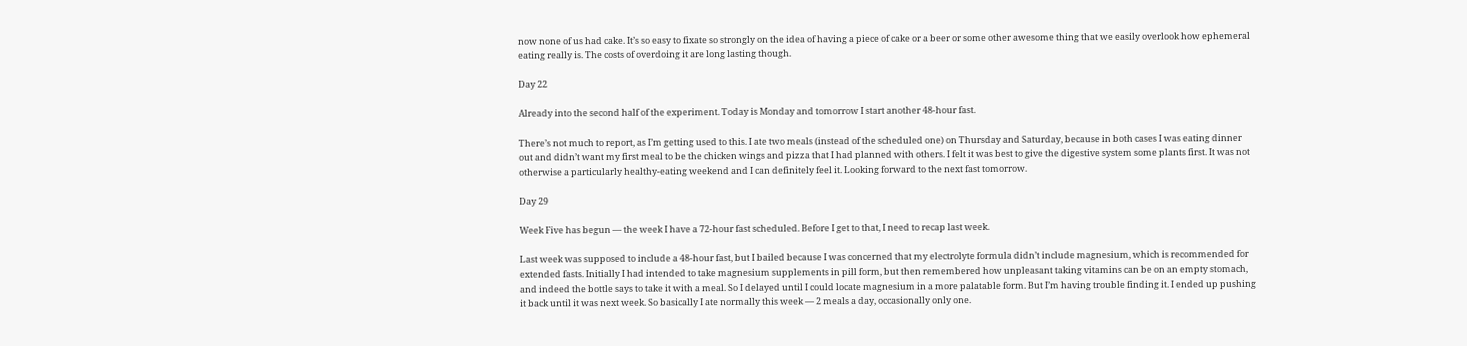now none of us had cake. It’s so easy to fixate so strongly on the idea of having a piece of cake or a beer or some other awesome thing that we easily overlook how ephemeral eating really is. The costs of overdoing it are long lasting though.

Day 22

Already into the second half of the experiment. Today is Monday and tomorrow I start another 48-hour fast.

There’s not much to report, as I’m getting used to this. I ate two meals (instead of the scheduled one) on Thursday and Saturday, because in both cases I was eating dinner out and didn’t want my first meal to be the chicken wings and pizza that I had planned with others. I felt it was best to give the digestive system some plants first. It was not otherwise a particularly healthy-eating weekend and I can definitely feel it. Looking forward to the next fast tomorrow.

Day 29

Week Five has begun — the week I have a 72-hour fast scheduled. Before I get to that, I need to recap last week.

Last week was supposed to include a 48-hour fast, but I bailed because I was concerned that my electrolyte formula didn’t include magnesium, which is recommended for extended fasts. Initially I had intended to take magnesium supplements in pill form, but then remembered how unpleasant taking vitamins can be on an empty stomach, and indeed the bottle says to take it with a meal. So I delayed until I could locate magnesium in a more palatable form. But I’m having trouble finding it. I ended up pushing it back until it was next week. So basically I ate normally this week — 2 meals a day, occasionally only one.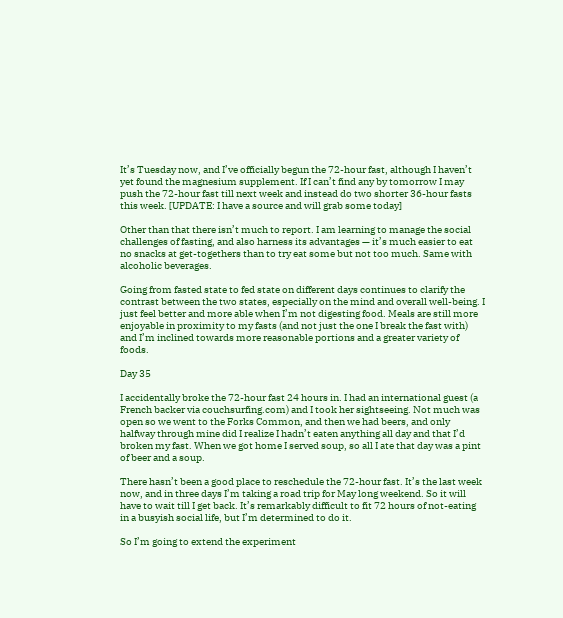It’s Tuesday now, and I’ve officially begun the 72-hour fast, although I haven’t yet found the magnesium supplement. If I can’t find any by tomorrow I may push the 72-hour fast till next week and instead do two shorter 36-hour fasts this week. [UPDATE: I have a source and will grab some today]

Other than that there isn’t much to report. I am learning to manage the social challenges of fasting, and also harness its advantages — it’s much easier to eat no snacks at get-togethers than to try eat some but not too much. Same with alcoholic beverages.

Going from fasted state to fed state on different days continues to clarify the contrast between the two states, especially on the mind and overall well-being. I just feel better and more able when I’m not digesting food. Meals are still more enjoyable in proximity to my fasts (and not just the one I break the fast with) and I’m inclined towards more reasonable portions and a greater variety of foods.

Day 35

I accidentally broke the 72-hour fast 24 hours in. I had an international guest (a French backer via couchsurfing.com) and I took her sightseeing. Not much was open so we went to the Forks Common, and then we had beers, and only halfway through mine did I realize I hadn’t eaten anything all day and that I’d broken my fast. When we got home I served soup, so all I ate that day was a pint of beer and a soup.

There hasn’t been a good place to reschedule the 72-hour fast. It’s the last week now, and in three days I’m taking a road trip for May long weekend. So it will have to wait till I get back. It’s remarkably difficult to fit 72 hours of not-eating in a busyish social life, but I’m determined to do it.

So I’m going to extend the experiment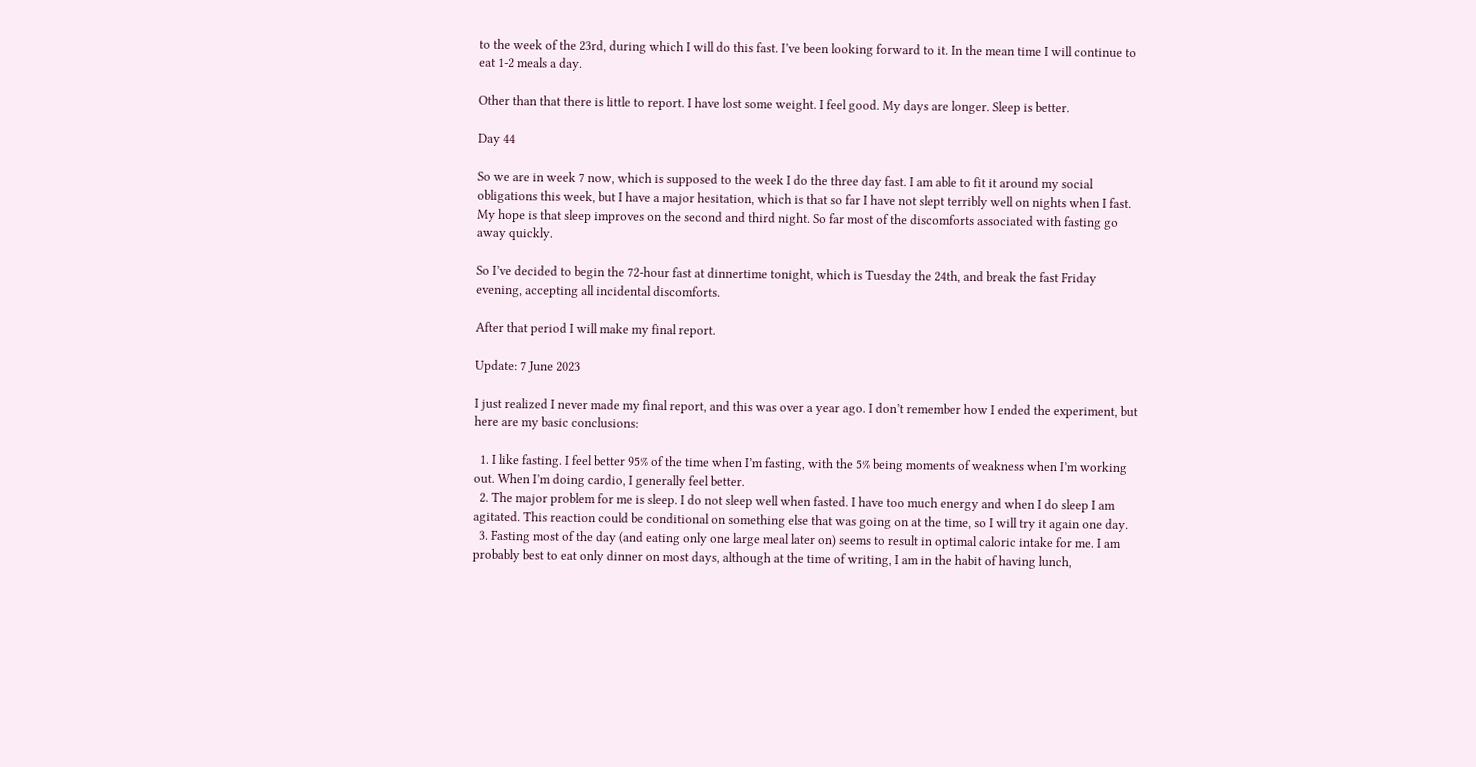to the week of the 23rd, during which I will do this fast. I’ve been looking forward to it. In the mean time I will continue to eat 1-2 meals a day.

Other than that there is little to report. I have lost some weight. I feel good. My days are longer. Sleep is better.

Day 44

So we are in week 7 now, which is supposed to the week I do the three day fast. I am able to fit it around my social obligations this week, but I have a major hesitation, which is that so far I have not slept terribly well on nights when I fast. My hope is that sleep improves on the second and third night. So far most of the discomforts associated with fasting go away quickly.

So I’ve decided to begin the 72-hour fast at dinnertime tonight, which is Tuesday the 24th, and break the fast Friday evening, accepting all incidental discomforts.

After that period I will make my final report.

Update: 7 June 2023

I just realized I never made my final report, and this was over a year ago. I don’t remember how I ended the experiment, but here are my basic conclusions:

  1. I like fasting. I feel better 95% of the time when I’m fasting, with the 5% being moments of weakness when I’m working out. When I’m doing cardio, I generally feel better.
  2. The major problem for me is sleep. I do not sleep well when fasted. I have too much energy and when I do sleep I am agitated. This reaction could be conditional on something else that was going on at the time, so I will try it again one day.
  3. Fasting most of the day (and eating only one large meal later on) seems to result in optimal caloric intake for me. I am probably best to eat only dinner on most days, although at the time of writing, I am in the habit of having lunch,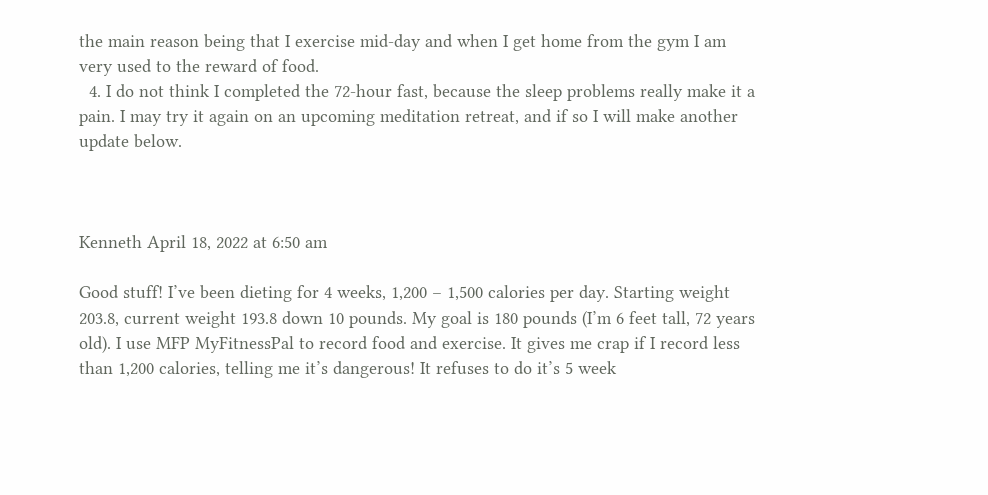the main reason being that I exercise mid-day and when I get home from the gym I am very used to the reward of food.
  4. I do not think I completed the 72-hour fast, because the sleep problems really make it a pain. I may try it again on an upcoming meditation retreat, and if so I will make another update below.



Kenneth April 18, 2022 at 6:50 am

Good stuff! I’ve been dieting for 4 weeks, 1,200 – 1,500 calories per day. Starting weight 203.8, current weight 193.8 down 10 pounds. My goal is 180 pounds (I’m 6 feet tall, 72 years old). I use MFP MyFitnessPal to record food and exercise. It gives me crap if I record less than 1,200 calories, telling me it’s dangerous! It refuses to do it’s 5 week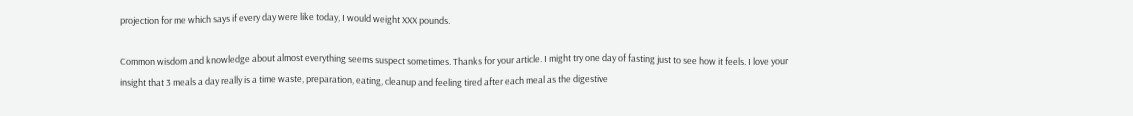projection for me which says if every day were like today, I would weight XXX pounds.

Common wisdom and knowledge about almost everything seems suspect sometimes. Thanks for your article. I might try one day of fasting just to see how it feels. I love your insight that 3 meals a day really is a time waste, preparation, eating, cleanup and feeling tired after each meal as the digestive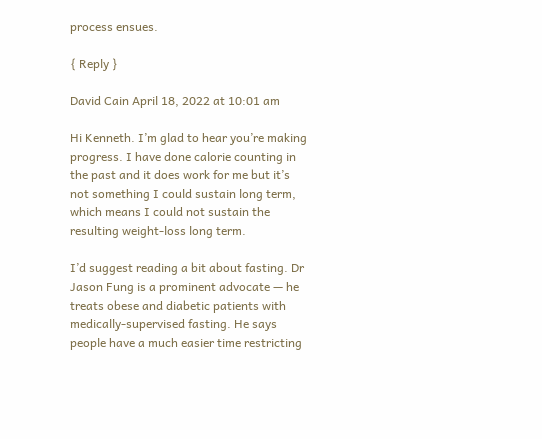process ensues.

{ Reply }

David Cain April 18, 2022 at 10:01 am

Hi Kenneth. I’m glad to hear you’re making progress. I have done calorie counting in the past and it does work for me but it’s not something I could sustain long term, which means I could not sustain the resulting weight-loss long term.

I’d suggest reading a bit about fasting. Dr Jason Fung is a prominent advocate — he treats obese and diabetic patients with medically-supervised fasting. He says people have a much easier time restricting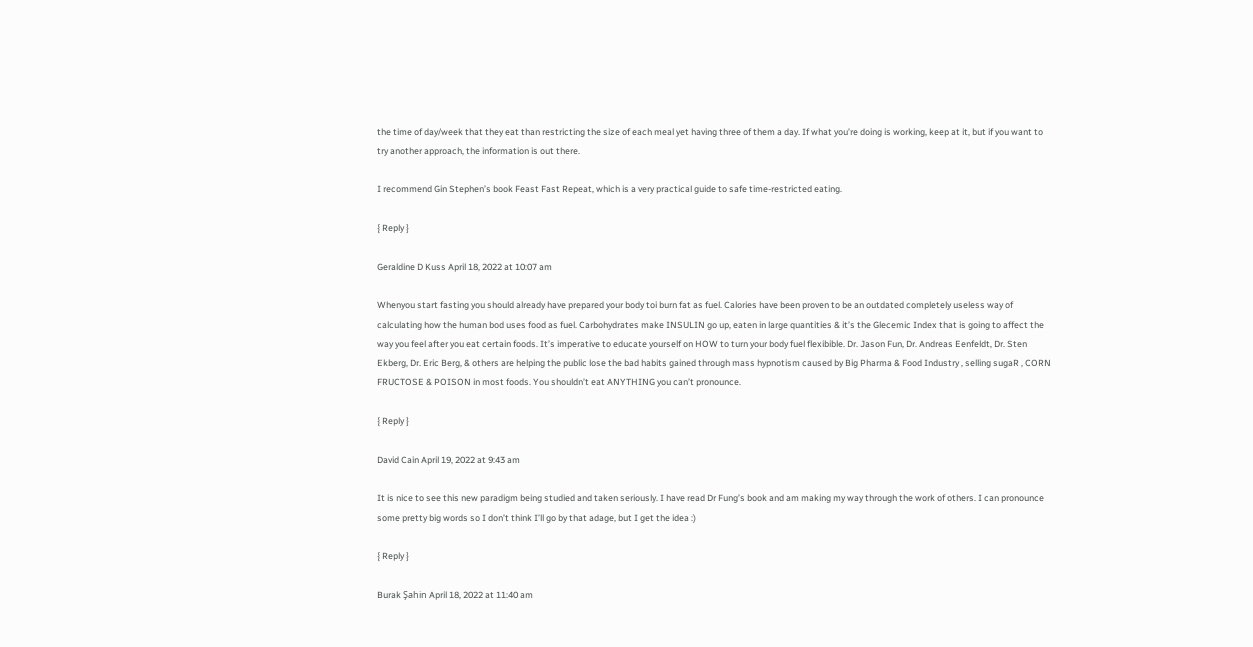the time of day/week that they eat than restricting the size of each meal yet having three of them a day. If what you’re doing is working, keep at it, but if you want to try another approach, the information is out there.

I recommend Gin Stephen’s book Feast Fast Repeat, which is a very practical guide to safe time-restricted eating.

{ Reply }

Geraldine D Kuss April 18, 2022 at 10:07 am

Whenyou start fasting you should already have prepared your body toi burn fat as fuel. Calories have been proven to be an outdated completely useless way of calculating how the human bod uses food as fuel. Carbohydrates make INSULIN go up, eaten in large quantities & it’s the Glecemic Index that is going to affect the way you feel after you eat certain foods. It’s imperative to educate yourself on HOW to turn your body fuel flexibible. Dr. Jason Fun, Dr. Andreas Eenfeldt, Dr. Sten Ekberg, Dr. Eric Berg, & others are helping the public lose the bad habits gained through mass hypnotism caused by Big Pharma & Food Industry , selling sugaR , CORN FRUCTOSE & POISON in most foods. You shouldn’t eat ANYTHING you can’t pronounce.

{ Reply }

David Cain April 19, 2022 at 9:43 am

It is nice to see this new paradigm being studied and taken seriously. I have read Dr Fung’s book and am making my way through the work of others. I can pronounce some pretty big words so I don’t think I’ll go by that adage, but I get the idea :)

{ Reply }

Burak Şahin April 18, 2022 at 11:40 am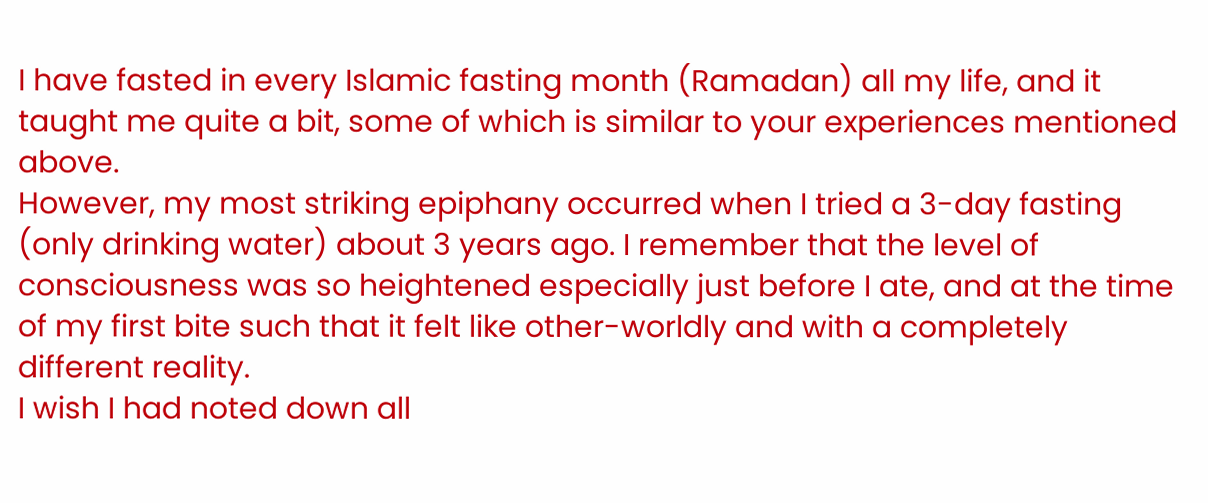I have fasted in every Islamic fasting month (Ramadan) all my life, and it taught me quite a bit, some of which is similar to your experiences mentioned above.
However, my most striking epiphany occurred when I tried a 3-day fasting (only drinking water) about 3 years ago. I remember that the level of consciousness was so heightened especially just before I ate, and at the time of my first bite such that it felt like other-worldly and with a completely different reality.
I wish I had noted down all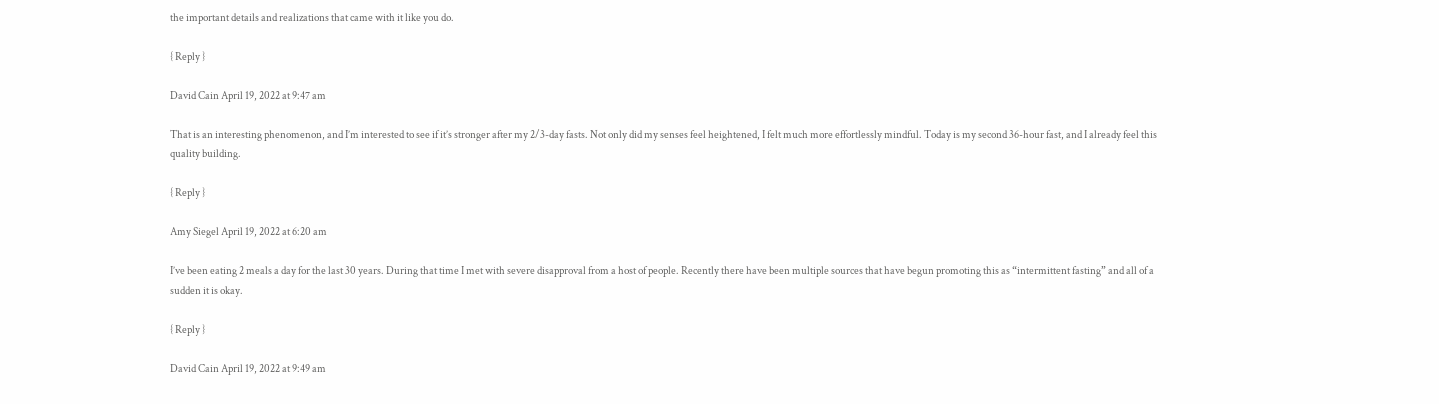the important details and realizations that came with it like you do.

{ Reply }

David Cain April 19, 2022 at 9:47 am

That is an interesting phenomenon, and I’m interested to see if it’s stronger after my 2/3-day fasts. Not only did my senses feel heightened, I felt much more effortlessly mindful. Today is my second 36-hour fast, and I already feel this quality building.

{ Reply }

Amy Siegel April 19, 2022 at 6:20 am

I’ve been eating 2 meals a day for the last 30 years. During that time I met with severe disapproval from a host of people. Recently there have been multiple sources that have begun promoting this as “intermittent fasting” and all of a sudden it is okay.

{ Reply }

David Cain April 19, 2022 at 9:49 am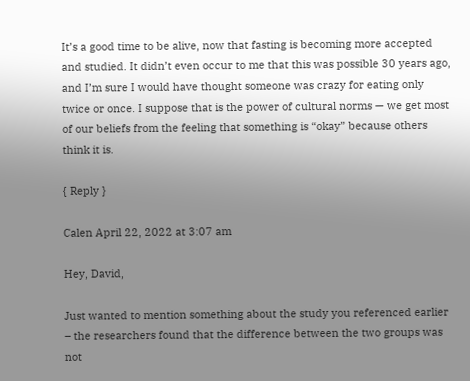It’s a good time to be alive, now that fasting is becoming more accepted and studied. It didn’t even occur to me that this was possible 30 years ago, and I’m sure I would have thought someone was crazy for eating only twice or once. I suppose that is the power of cultural norms — we get most of our beliefs from the feeling that something is “okay” because others think it is.

{ Reply }

Calen April 22, 2022 at 3:07 am

Hey, David,

Just wanted to mention something about the study you referenced earlier – the researchers found that the difference between the two groups was not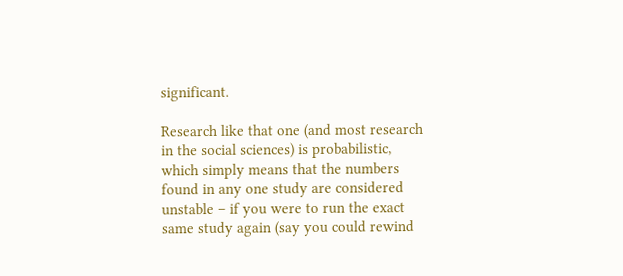significant.

Research like that one (and most research in the social sciences) is probabilistic, which simply means that the numbers found in any one study are considered unstable – if you were to run the exact same study again (say you could rewind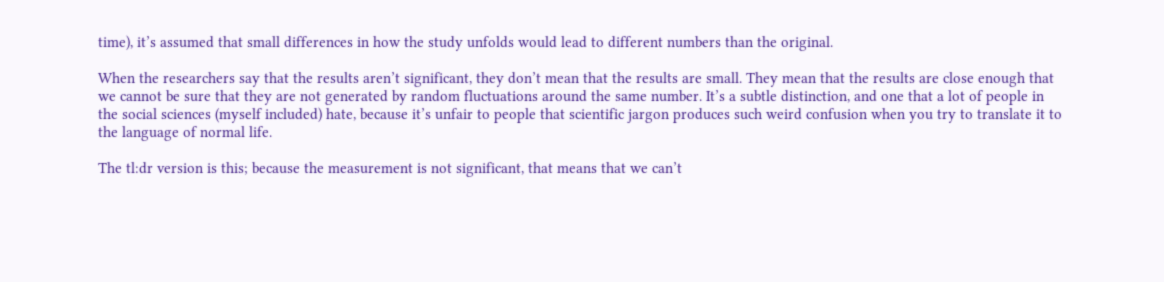time), it’s assumed that small differences in how the study unfolds would lead to different numbers than the original.

When the researchers say that the results aren’t significant, they don’t mean that the results are small. They mean that the results are close enough that we cannot be sure that they are not generated by random fluctuations around the same number. It’s a subtle distinction, and one that a lot of people in the social sciences (myself included) hate, because it’s unfair to people that scientific jargon produces such weird confusion when you try to translate it to the language of normal life.

The tl:dr version is this; because the measurement is not significant, that means that we can’t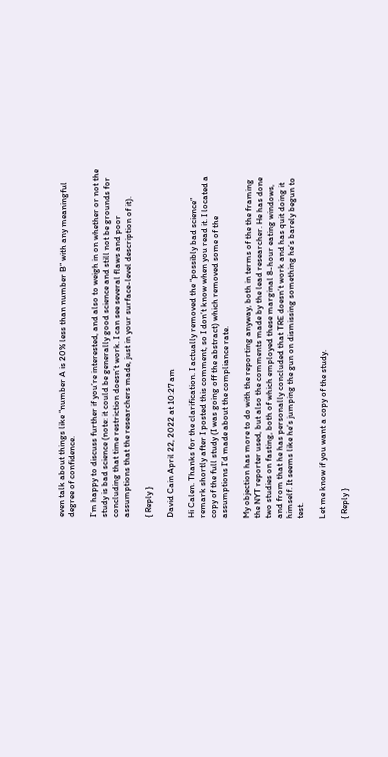even talk about things like “number A is 20% less than number B” with any meaningful degree of confidence.

I’m happy to discuss further if you’re interested, and also to weigh in on whether or not the study is bad science (note: it could be generally good science and still not be grounds for concluding that time restriction doesn’t work. I can see several flaws and poor assumptions that the researchers made, just in your surface-level description of it).

{ Reply }

David Cain April 22, 2022 at 10:27 am

Hi Calen. Thanks for the clarification. I actually removed the “possibly bad science” remark shortly after I posted this comment, so I don’t know when you read it. I located a copy of the full study (I was going off the abstract) which removed some of the assumptions I’d made about the compliance rate.

My objection has more to do with the reporting anyway, both in terms of the the framing the NYT reporter used, but also the comments made by the lead researcher. He has done two studies on fasting, both of which employed these marginal 8-hour eating windows, and from that he has personally concluded that TRE doesn’t work and has quit doing it himself. It seems like he’s jumping the gun on dismissing something he’s barely begun to test.

Let me know if you want a copy of the study.

{ Reply }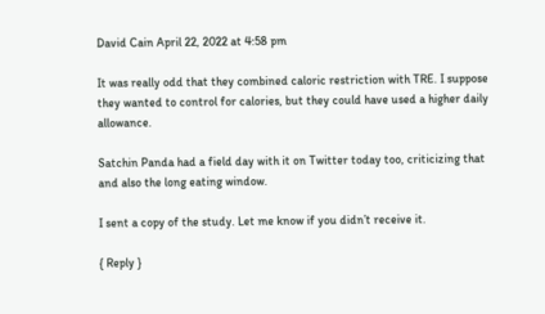David Cain April 22, 2022 at 4:58 pm

It was really odd that they combined caloric restriction with TRE. I suppose they wanted to control for calories, but they could have used a higher daily allowance.

Satchin Panda had a field day with it on Twitter today too, criticizing that and also the long eating window.

I sent a copy of the study. Let me know if you didn’t receive it.

{ Reply }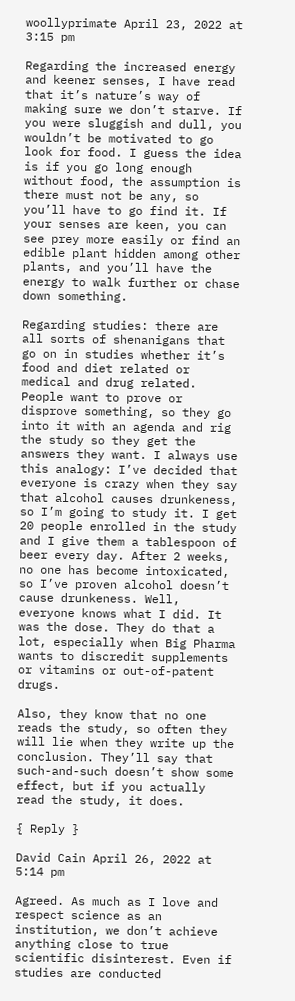woollyprimate April 23, 2022 at 3:15 pm

Regarding the increased energy and keener senses, I have read that it’s nature’s way of making sure we don’t starve. If you were sluggish and dull, you wouldn’t be motivated to go look for food. I guess the idea is if you go long enough without food, the assumption is there must not be any, so you’ll have to go find it. If your senses are keen, you can see prey more easily or find an edible plant hidden among other plants, and you’ll have the energy to walk further or chase down something.

Regarding studies: there are all sorts of shenanigans that go on in studies whether it’s food and diet related or medical and drug related. People want to prove or disprove something, so they go into it with an agenda and rig the study so they get the answers they want. I always use this analogy: I’ve decided that everyone is crazy when they say that alcohol causes drunkeness, so I’m going to study it. I get 20 people enrolled in the study and I give them a tablespoon of beer every day. After 2 weeks, no one has become intoxicated, so I’ve proven alcohol doesn’t cause drunkeness. Well, everyone knows what I did. It was the dose. They do that a lot, especially when Big Pharma wants to discredit supplements or vitamins or out-of-patent drugs.

Also, they know that no one reads the study, so often they will lie when they write up the conclusion. They’ll say that such-and-such doesn’t show some effect, but if you actually read the study, it does.

{ Reply }

David Cain April 26, 2022 at 5:14 pm

Agreed. As much as I love and respect science as an institution, we don’t achieve anything close to true scientific disinterest. Even if studies are conducted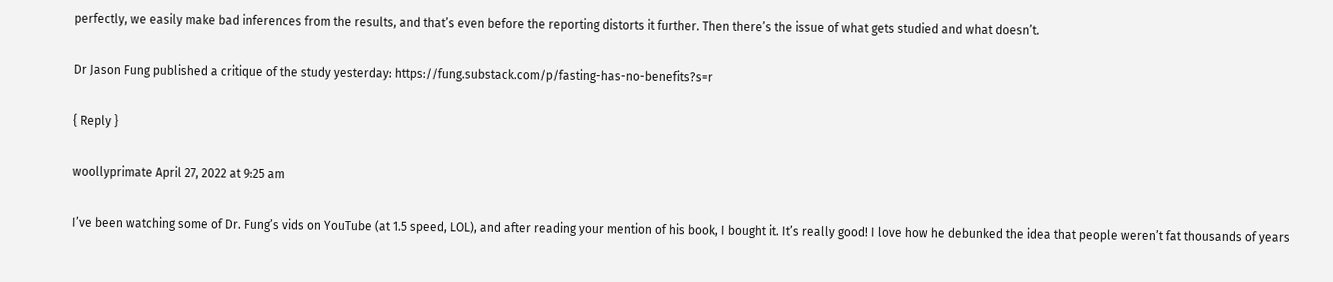perfectly, we easily make bad inferences from the results, and that’s even before the reporting distorts it further. Then there’s the issue of what gets studied and what doesn’t.

Dr Jason Fung published a critique of the study yesterday: https://fung.substack.com/p/fasting-has-no-benefits?s=r

{ Reply }

woollyprimate April 27, 2022 at 9:25 am

I’ve been watching some of Dr. Fung’s vids on YouTube (at 1.5 speed, LOL), and after reading your mention of his book, I bought it. It’s really good! I love how he debunked the idea that people weren’t fat thousands of years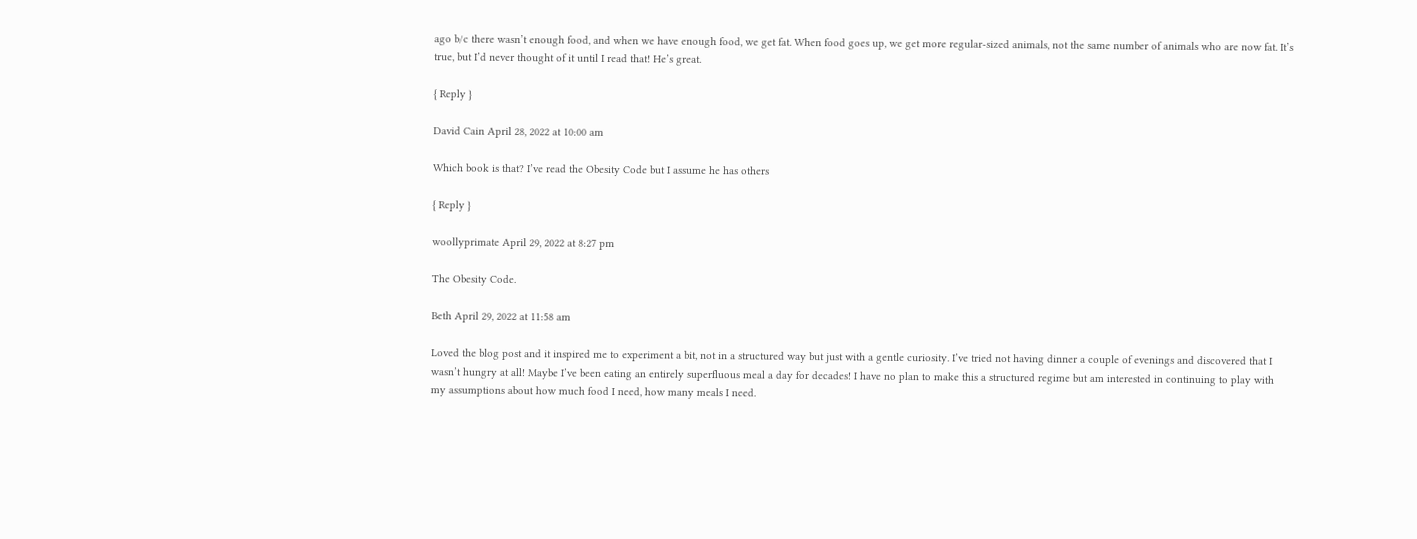ago b/c there wasn’t enough food, and when we have enough food, we get fat. When food goes up, we get more regular-sized animals, not the same number of animals who are now fat. It’s true, but I’d never thought of it until I read that! He’s great.

{ Reply }

David Cain April 28, 2022 at 10:00 am

Which book is that? I’ve read the Obesity Code but I assume he has others

{ Reply }

woollyprimate April 29, 2022 at 8:27 pm

The Obesity Code.

Beth April 29, 2022 at 11:58 am

Loved the blog post and it inspired me to experiment a bit, not in a structured way but just with a gentle curiosity. I’ve tried not having dinner a couple of evenings and discovered that I wasn’t hungry at all! Maybe I’ve been eating an entirely superfluous meal a day for decades! I have no plan to make this a structured regime but am interested in continuing to play with my assumptions about how much food I need, how many meals I need.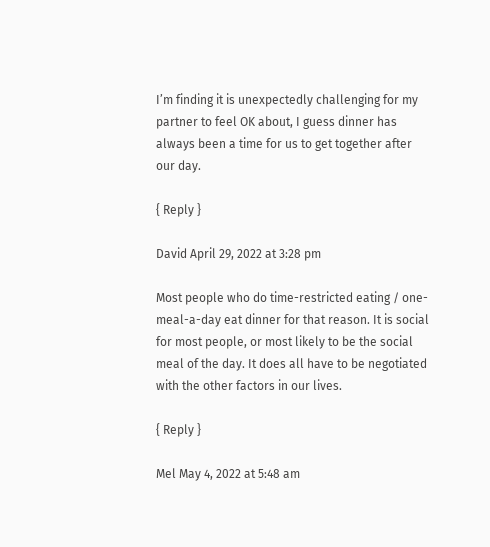I’m finding it is unexpectedly challenging for my partner to feel OK about, I guess dinner has always been a time for us to get together after our day.

{ Reply }

David April 29, 2022 at 3:28 pm

Most people who do time-restricted eating / one-meal-a-day eat dinner for that reason. It is social for most people, or most likely to be the social meal of the day. It does all have to be negotiated with the other factors in our lives.

{ Reply }

Mel May 4, 2022 at 5:48 am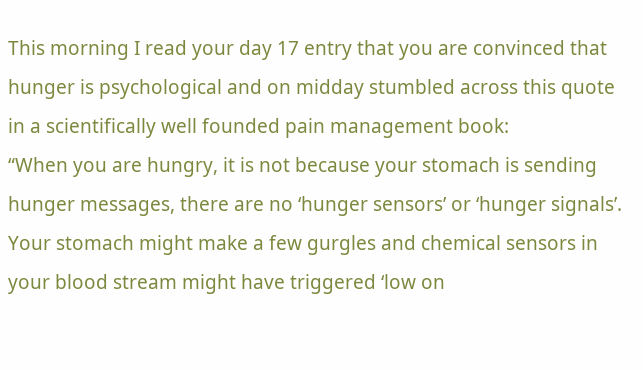This morning I read your day 17 entry that you are convinced that hunger is psychological and on midday stumbled across this quote in a scientifically well founded pain management book:
“When you are hungry, it is not because your stomach is sending hunger messages, there are no ‘hunger sensors’ or ‘hunger signals’. Your stomach might make a few gurgles and chemical sensors in your blood stream might have triggered ‘low on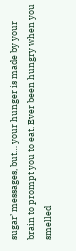sugar’ messages, but… your hunger is made by your brain to prompt you to eat. Ever been hungry when you smelled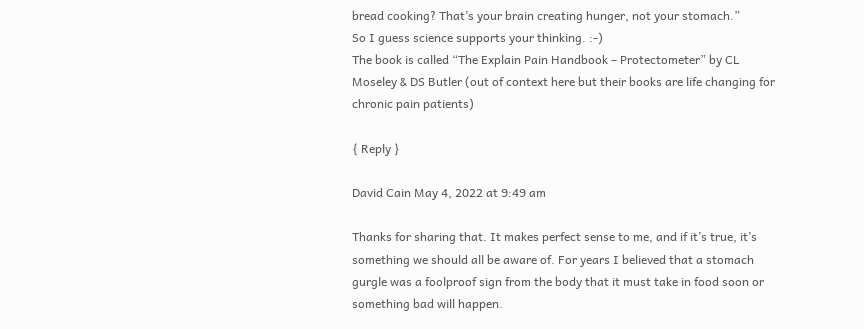bread cooking? That’s your brain creating hunger, not your stomach.”
So I guess science supports your thinking. :-)
The book is called “The Explain Pain Handbook – Protectometer” by CL Moseley & DS Butler (out of context here but their books are life changing for chronic pain patients)

{ Reply }

David Cain May 4, 2022 at 9:49 am

Thanks for sharing that. It makes perfect sense to me, and if it’s true, it’s something we should all be aware of. For years I believed that a stomach gurgle was a foolproof sign from the body that it must take in food soon or something bad will happen.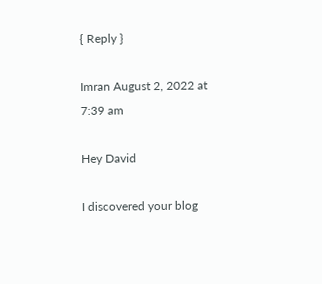{ Reply }

Imran August 2, 2022 at 7:39 am

Hey David

I discovered your blog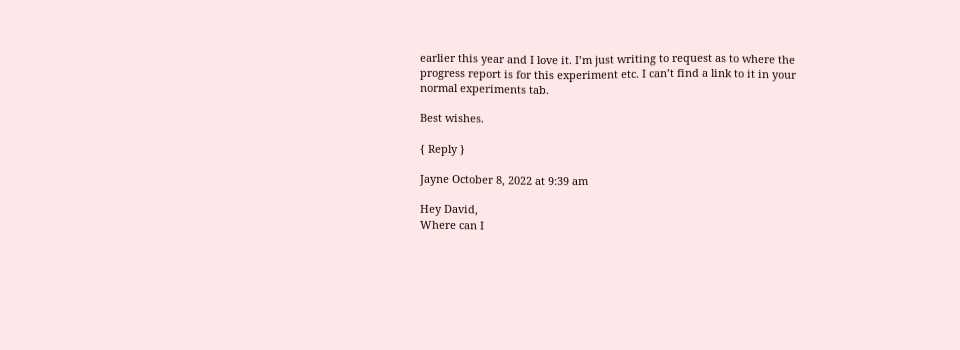earlier this year and I love it. I’m just writing to request as to where the progress report is for this experiment etc. I can’t find a link to it in your normal experiments tab.

Best wishes.

{ Reply }

Jayne October 8, 2022 at 9:39 am

Hey David,
Where can I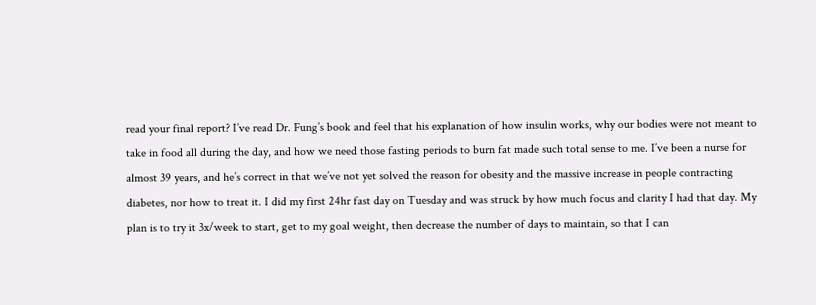read your final report? I’ve read Dr. Fung’s book and feel that his explanation of how insulin works, why our bodies were not meant to take in food all during the day, and how we need those fasting periods to burn fat made such total sense to me. I’ve been a nurse for almost 39 years, and he’s correct in that we’ve not yet solved the reason for obesity and the massive increase in people contracting diabetes, nor how to treat it. I did my first 24hr fast day on Tuesday and was struck by how much focus and clarity I had that day. My plan is to try it 3x/week to start, get to my goal weight, then decrease the number of days to maintain, so that I can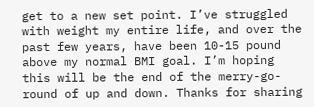get to a new set point. I’ve struggled with weight my entire life, and over the past few years, have been 10-15 pound above my normal BMI goal. I’m hoping this will be the end of the merry-go-round of up and down. Thanks for sharing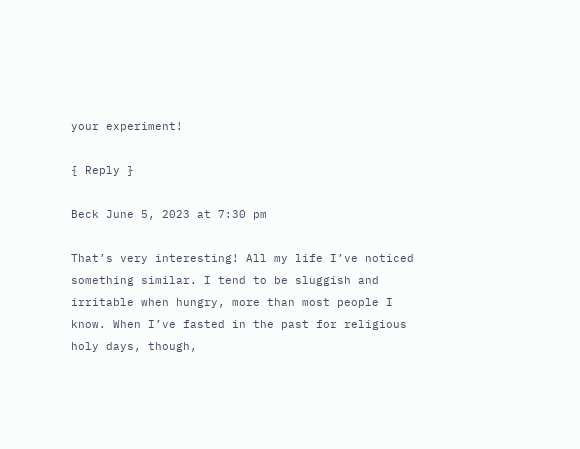your experiment!

{ Reply }

Beck June 5, 2023 at 7:30 pm

That’s very interesting! All my life I’ve noticed something similar. I tend to be sluggish and irritable when hungry, more than most people I know. When I’ve fasted in the past for religious holy days, though,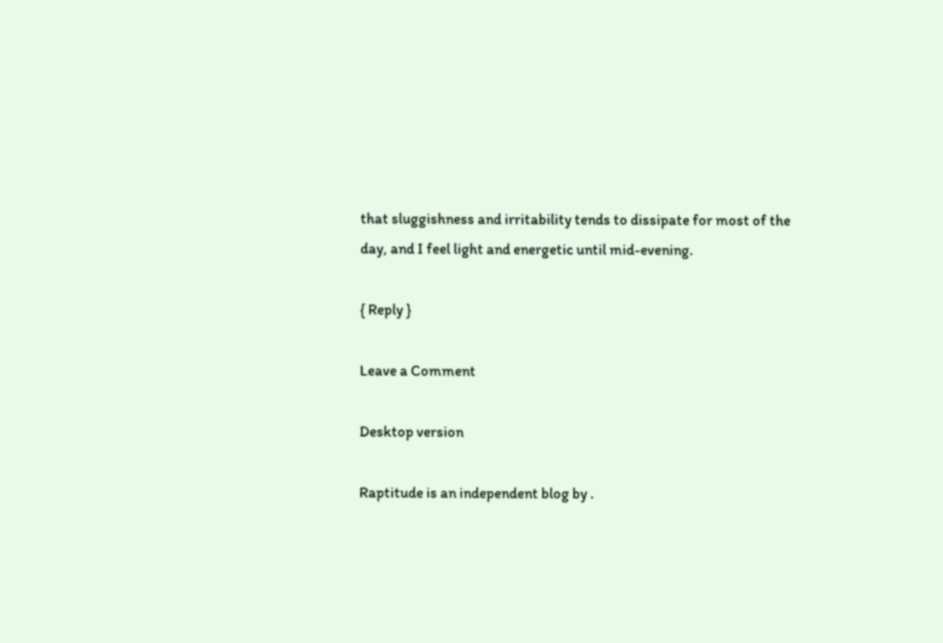that sluggishness and irritability tends to dissipate for most of the day, and I feel light and energetic until mid-evening.

{ Reply }

Leave a Comment

Desktop version

Raptitude is an independent blog by .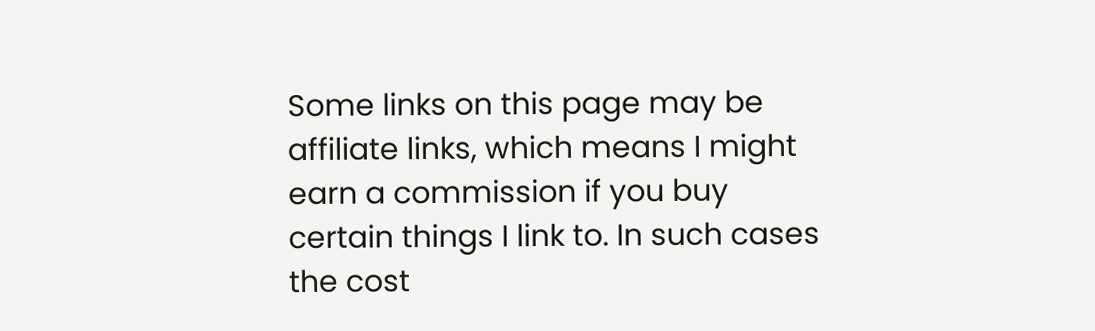Some links on this page may be affiliate links, which means I might earn a commission if you buy certain things I link to. In such cases the cost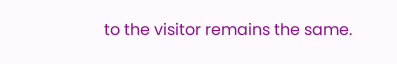to the visitor remains the same.